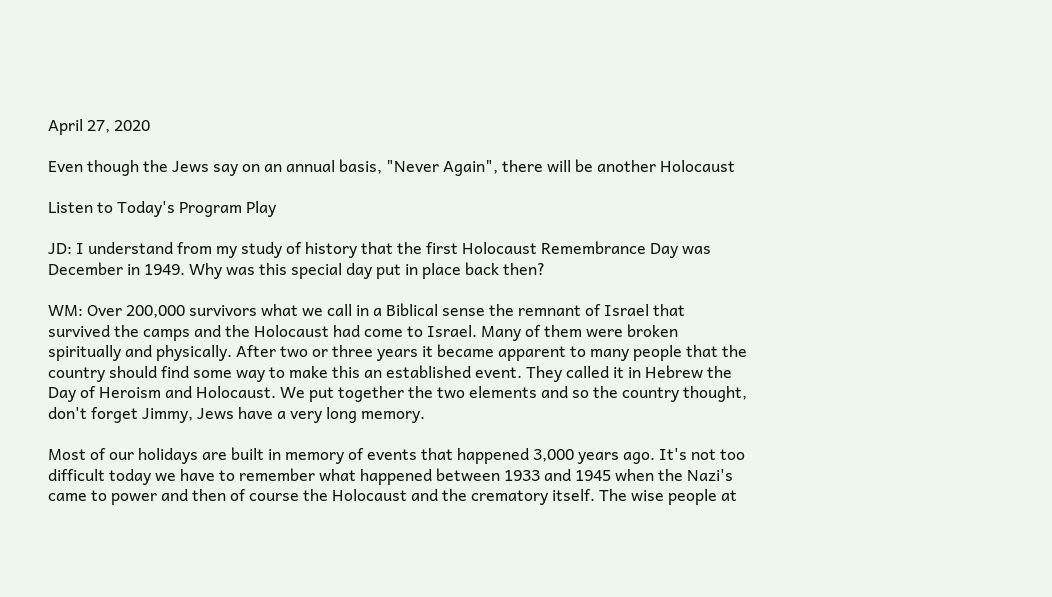April 27, 2020

Even though the Jews say on an annual basis, "Never Again", there will be another Holocaust

Listen to Today's Program Play

JD: I understand from my study of history that the first Holocaust Remembrance Day was December in 1949. Why was this special day put in place back then?

WM: Over 200,000 survivors what we call in a Biblical sense the remnant of Israel that survived the camps and the Holocaust had come to Israel. Many of them were broken spiritually and physically. After two or three years it became apparent to many people that the country should find some way to make this an established event. They called it in Hebrew the Day of Heroism and Holocaust. We put together the two elements and so the country thought, don't forget Jimmy, Jews have a very long memory.

Most of our holidays are built in memory of events that happened 3,000 years ago. It's not too difficult today we have to remember what happened between 1933 and 1945 when the Nazi's came to power and then of course the Holocaust and the crematory itself. The wise people at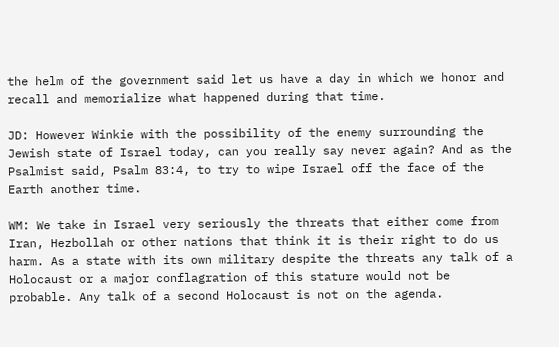the helm of the government said let us have a day in which we honor and recall and memorialize what happened during that time.

JD: However Winkie with the possibility of the enemy surrounding the Jewish state of Israel today, can you really say never again? And as the Psalmist said, Psalm 83:4, to try to wipe Israel off the face of the Earth another time.

WM: We take in Israel very seriously the threats that either come from Iran, Hezbollah or other nations that think it is their right to do us harm. As a state with its own military despite the threats any talk of a Holocaust or a major conflagration of this stature would not be probable. Any talk of a second Holocaust is not on the agenda.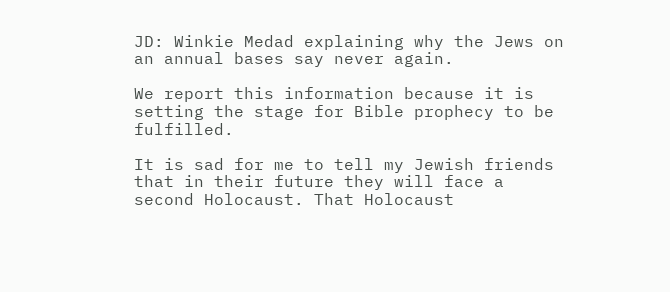JD: Winkie Medad explaining why the Jews on an annual bases say never again.

We report this information because it is setting the stage for Bible prophecy to be fulfilled.

It is sad for me to tell my Jewish friends that in their future they will face a second Holocaust. That Holocaust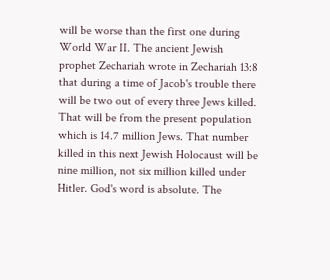will be worse than the first one during World War II. The ancient Jewish prophet Zechariah wrote in Zechariah 13:8 that during a time of Jacob's trouble there will be two out of every three Jews killed. That will be from the present population which is 14.7 million Jews. That number killed in this next Jewish Holocaust will be nine million, not six million killed under Hitler. God's word is absolute. The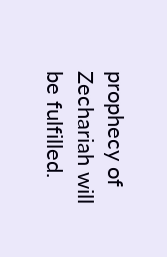prophecy of Zechariah will be fulfilled.